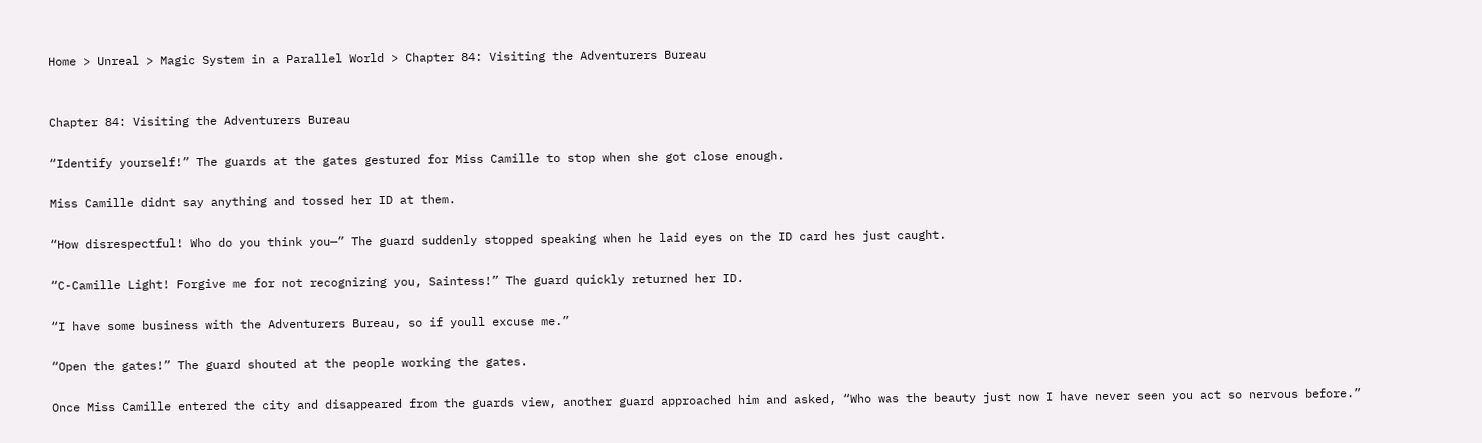Home > Unreal > Magic System in a Parallel World > Chapter 84: Visiting the Adventurers Bureau


Chapter 84: Visiting the Adventurers Bureau

“Identify yourself!” The guards at the gates gestured for Miss Camille to stop when she got close enough.

Miss Camille didnt say anything and tossed her ID at them.

“How disrespectful! Who do you think you—” The guard suddenly stopped speaking when he laid eyes on the ID card hes just caught.

“C-Camille Light! Forgive me for not recognizing you, Saintess!” The guard quickly returned her ID.

“I have some business with the Adventurers Bureau, so if youll excuse me.”

“Open the gates!” The guard shouted at the people working the gates.

Once Miss Camille entered the city and disappeared from the guards view, another guard approached him and asked, “Who was the beauty just now I have never seen you act so nervous before.”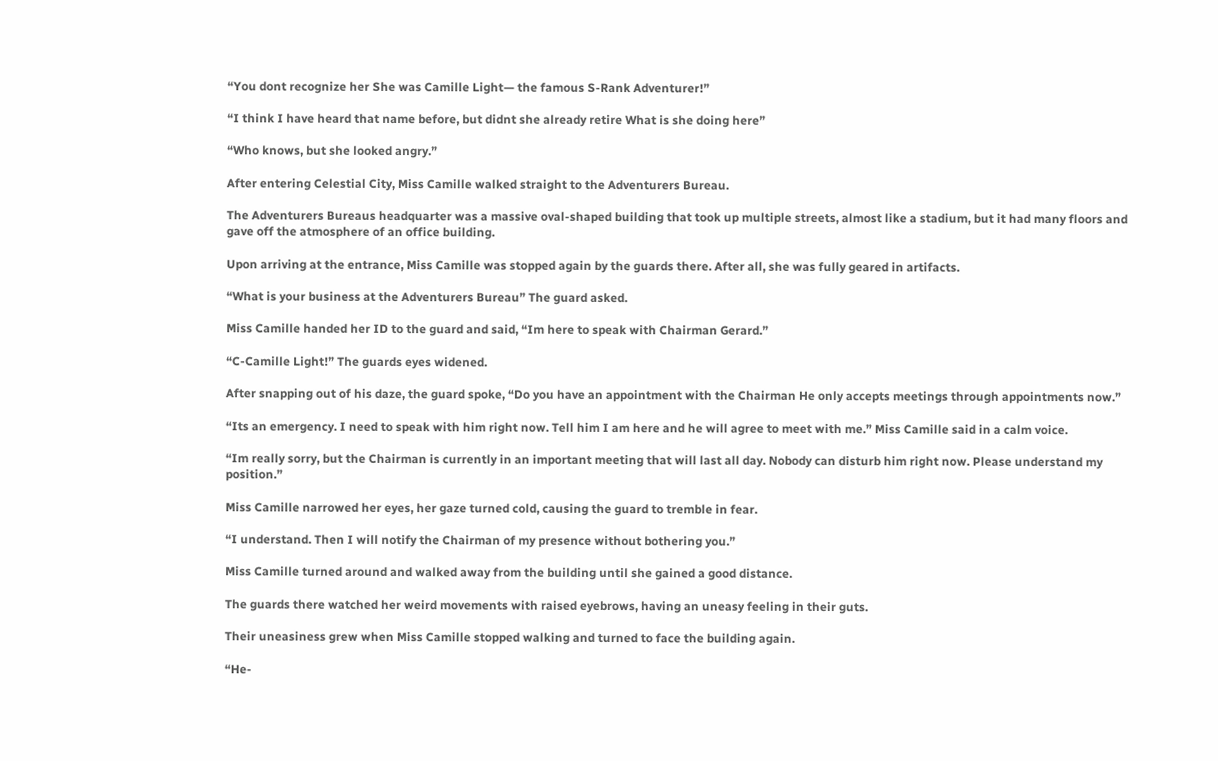“You dont recognize her She was Camille Light— the famous S-Rank Adventurer!”

“I think I have heard that name before, but didnt she already retire What is she doing here”

“Who knows, but she looked angry.”

After entering Celestial City, Miss Camille walked straight to the Adventurers Bureau.

The Adventurers Bureaus headquarter was a massive oval-shaped building that took up multiple streets, almost like a stadium, but it had many floors and gave off the atmosphere of an office building.

Upon arriving at the entrance, Miss Camille was stopped again by the guards there. After all, she was fully geared in artifacts.

“What is your business at the Adventurers Bureau” The guard asked.

Miss Camille handed her ID to the guard and said, “Im here to speak with Chairman Gerard.”

“C-Camille Light!” The guards eyes widened.

After snapping out of his daze, the guard spoke, “Do you have an appointment with the Chairman He only accepts meetings through appointments now.”

“Its an emergency. I need to speak with him right now. Tell him I am here and he will agree to meet with me.” Miss Camille said in a calm voice.

“Im really sorry, but the Chairman is currently in an important meeting that will last all day. Nobody can disturb him right now. Please understand my position.”

Miss Camille narrowed her eyes, her gaze turned cold, causing the guard to tremble in fear.

“I understand. Then I will notify the Chairman of my presence without bothering you.”

Miss Camille turned around and walked away from the building until she gained a good distance.

The guards there watched her weird movements with raised eyebrows, having an uneasy feeling in their guts.

Their uneasiness grew when Miss Camille stopped walking and turned to face the building again.

“He-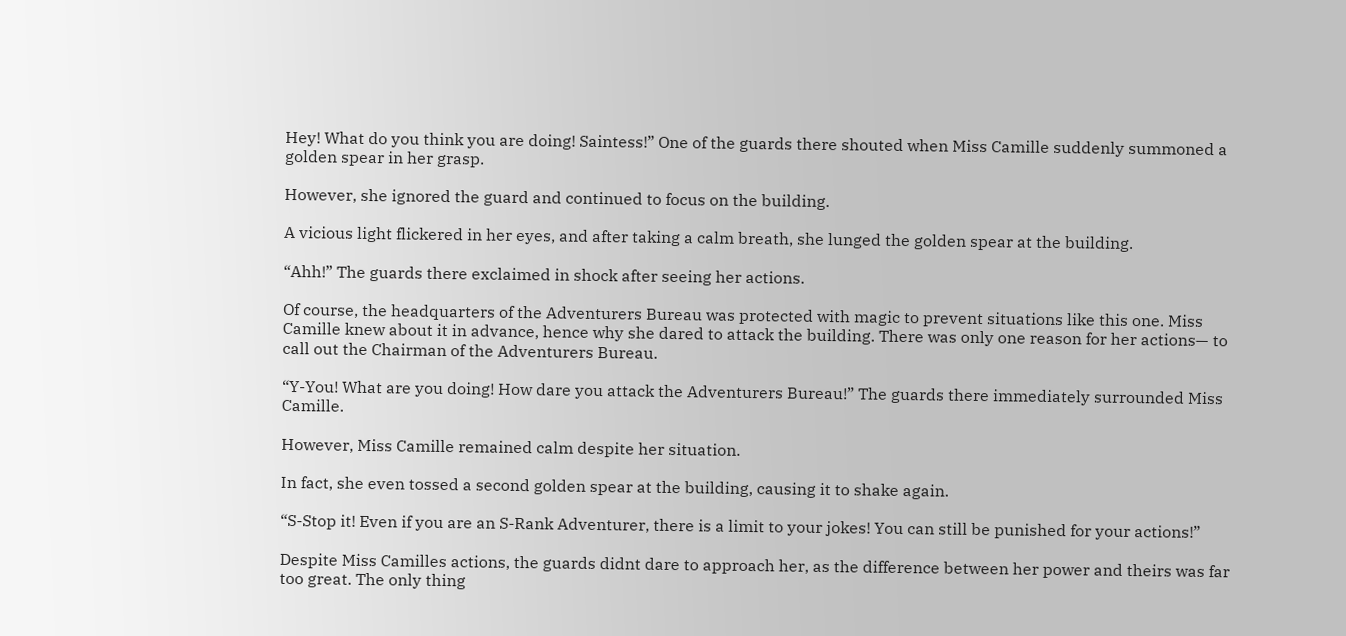Hey! What do you think you are doing! Saintess!” One of the guards there shouted when Miss Camille suddenly summoned a golden spear in her grasp.

However, she ignored the guard and continued to focus on the building.

A vicious light flickered in her eyes, and after taking a calm breath, she lunged the golden spear at the building.

“Ahh!” The guards there exclaimed in shock after seeing her actions.

Of course, the headquarters of the Adventurers Bureau was protected with magic to prevent situations like this one. Miss Camille knew about it in advance, hence why she dared to attack the building. There was only one reason for her actions— to call out the Chairman of the Adventurers Bureau.

“Y-You! What are you doing! How dare you attack the Adventurers Bureau!” The guards there immediately surrounded Miss Camille.

However, Miss Camille remained calm despite her situation.

In fact, she even tossed a second golden spear at the building, causing it to shake again.

“S-Stop it! Even if you are an S-Rank Adventurer, there is a limit to your jokes! You can still be punished for your actions!”

Despite Miss Camilles actions, the guards didnt dare to approach her, as the difference between her power and theirs was far too great. The only thing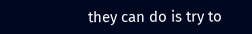they can do is try to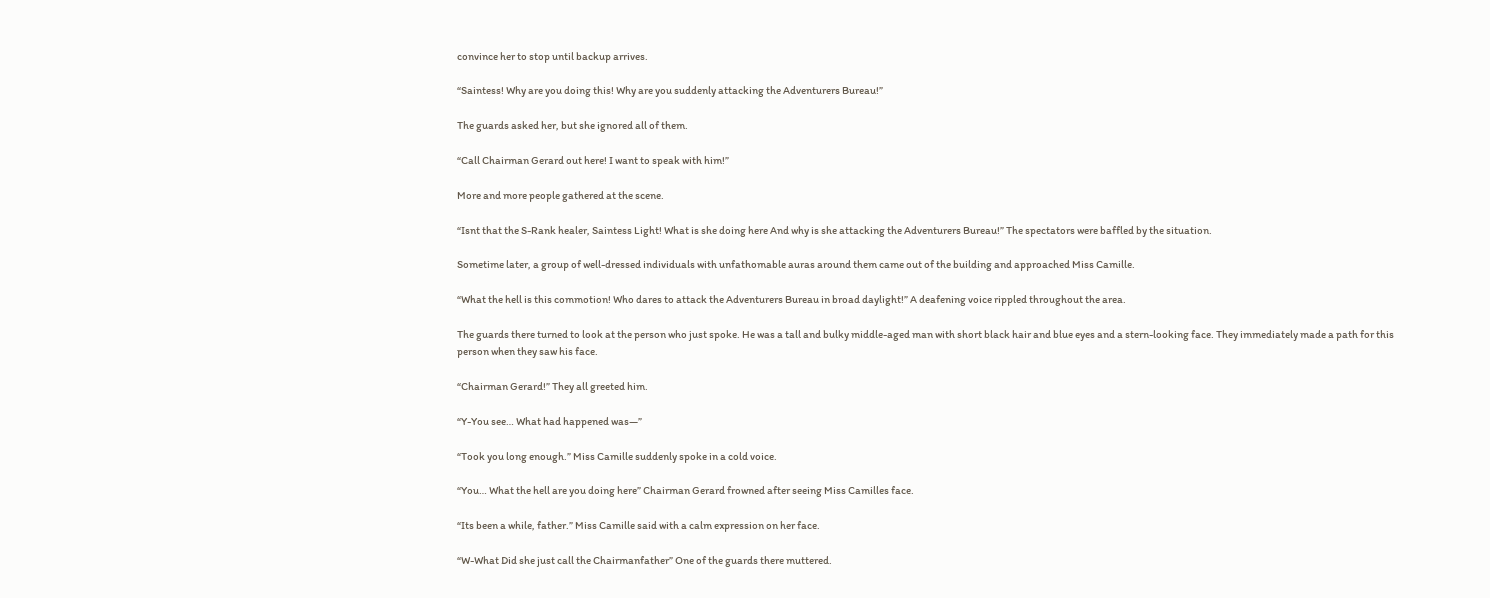convince her to stop until backup arrives.

“Saintess! Why are you doing this! Why are you suddenly attacking the Adventurers Bureau!”

The guards asked her, but she ignored all of them.

“Call Chairman Gerard out here! I want to speak with him!”

More and more people gathered at the scene.

“Isnt that the S-Rank healer, Saintess Light! What is she doing here And why is she attacking the Adventurers Bureau!” The spectators were baffled by the situation.

Sometime later, a group of well-dressed individuals with unfathomable auras around them came out of the building and approached Miss Camille.

“What the hell is this commotion! Who dares to attack the Adventurers Bureau in broad daylight!” A deafening voice rippled throughout the area.

The guards there turned to look at the person who just spoke. He was a tall and bulky middle-aged man with short black hair and blue eyes and a stern-looking face. They immediately made a path for this person when they saw his face.

“Chairman Gerard!” They all greeted him.

“Y-You see… What had happened was—”

“Took you long enough.” Miss Camille suddenly spoke in a cold voice.

“You… What the hell are you doing here” Chairman Gerard frowned after seeing Miss Camilles face.

“Its been a while, father.” Miss Camille said with a calm expression on her face.

“W-What Did she just call the Chairmanfather” One of the guards there muttered.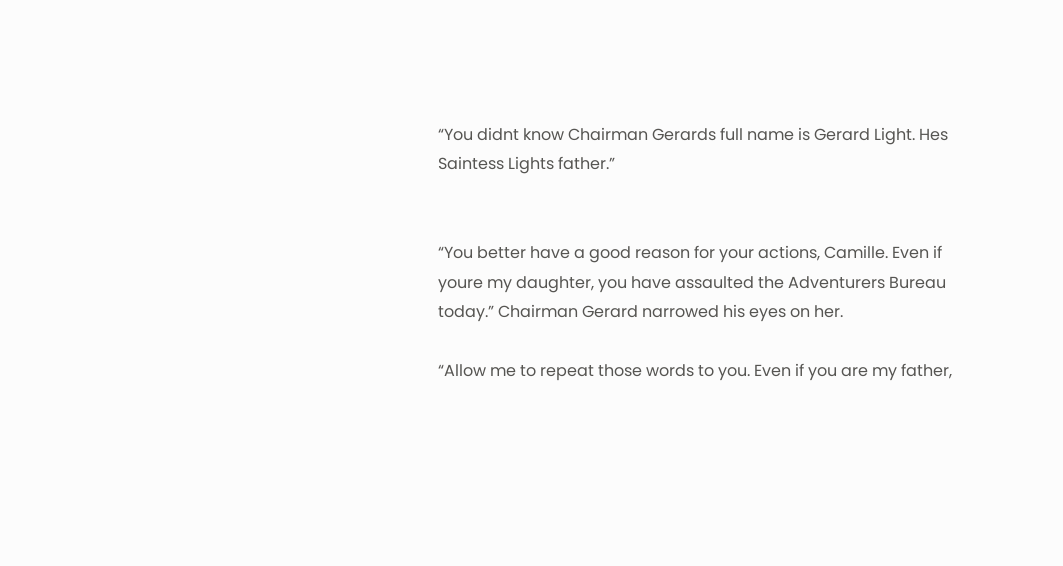“You didnt know Chairman Gerards full name is Gerard Light. Hes Saintess Lights father.”


“You better have a good reason for your actions, Camille. Even if youre my daughter, you have assaulted the Adventurers Bureau today.” Chairman Gerard narrowed his eyes on her.

“Allow me to repeat those words to you. Even if you are my father,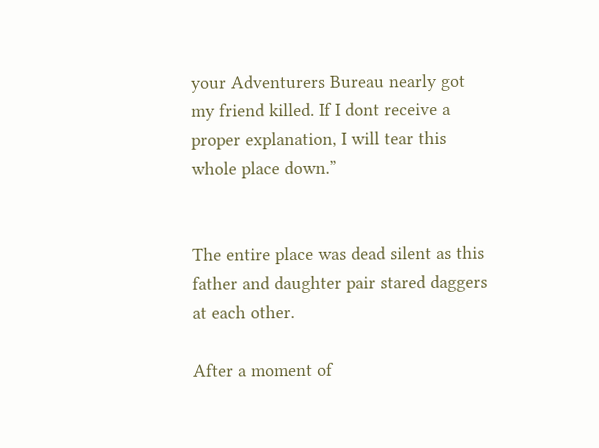your Adventurers Bureau nearly got my friend killed. If I dont receive a proper explanation, I will tear this whole place down.”


The entire place was dead silent as this father and daughter pair stared daggers at each other.

After a moment of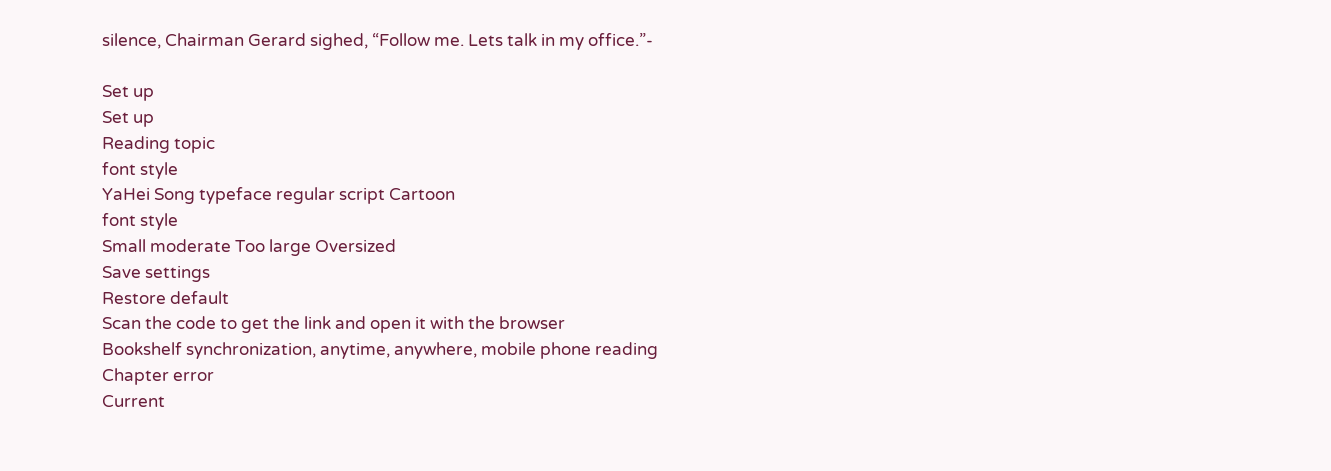silence, Chairman Gerard sighed, “Follow me. Lets talk in my office.”-

Set up
Set up
Reading topic
font style
YaHei Song typeface regular script Cartoon
font style
Small moderate Too large Oversized
Save settings
Restore default
Scan the code to get the link and open it with the browser
Bookshelf synchronization, anytime, anywhere, mobile phone reading
Chapter error
Current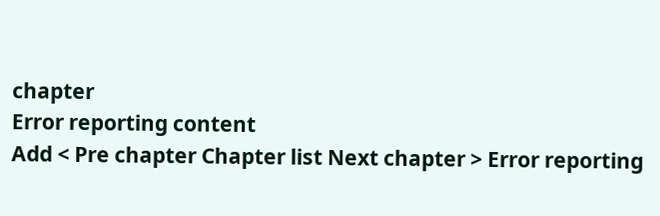chapter
Error reporting content
Add < Pre chapter Chapter list Next chapter > Error reporting